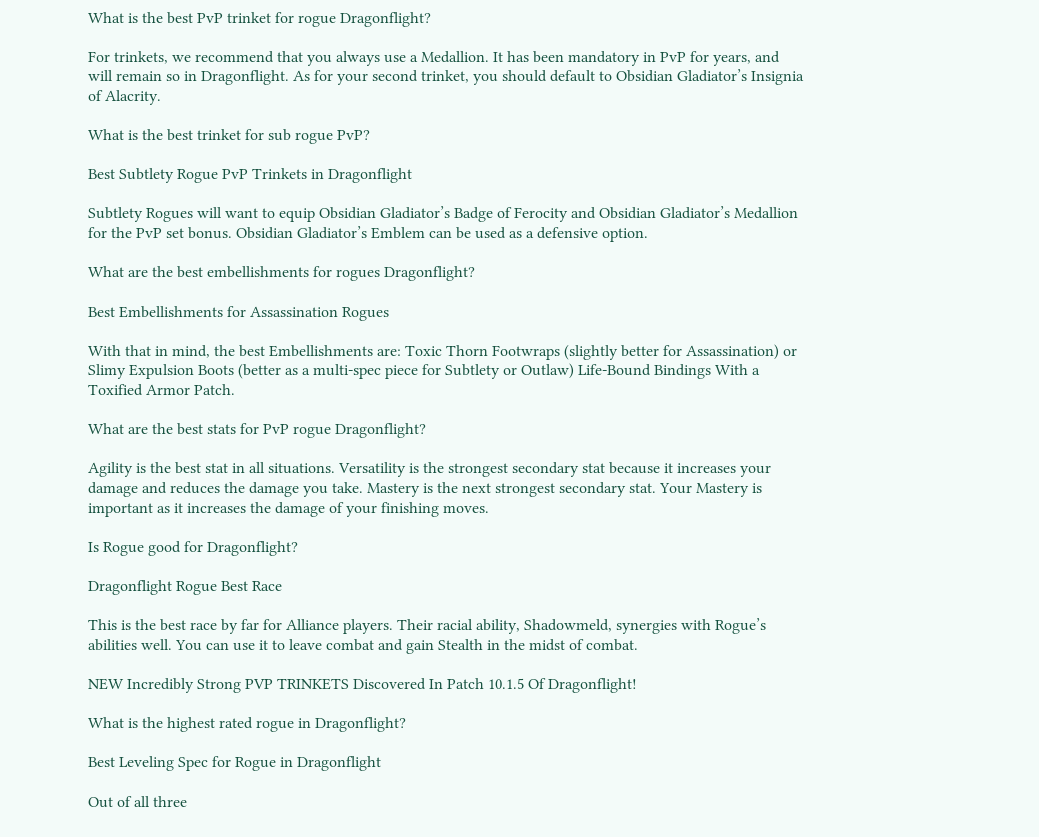What is the best PvP trinket for rogue Dragonflight?

For trinkets, we recommend that you always use a Medallion. It has been mandatory in PvP for years, and will remain so in Dragonflight. As for your second trinket, you should default to Obsidian Gladiator’s Insignia of Alacrity.

What is the best trinket for sub rogue PvP?

Best Subtlety Rogue PvP Trinkets in Dragonflight

Subtlety Rogues will want to equip Obsidian Gladiator’s Badge of Ferocity and Obsidian Gladiator’s Medallion for the PvP set bonus. Obsidian Gladiator’s Emblem can be used as a defensive option.

What are the best embellishments for rogues Dragonflight?

Best Embellishments for Assassination Rogues

With that in mind, the best Embellishments are: Toxic Thorn Footwraps (slightly better for Assassination) or Slimy Expulsion Boots (better as a multi-spec piece for Subtlety or Outlaw) Life-Bound Bindings With a Toxified Armor Patch.

What are the best stats for PvP rogue Dragonflight?

Agility is the best stat in all situations. Versatility is the strongest secondary stat because it increases your damage and reduces the damage you take. Mastery is the next strongest secondary stat. Your Mastery is important as it increases the damage of your finishing moves.

Is Rogue good for Dragonflight?

Dragonflight Rogue Best Race

This is the best race by far for Alliance players. Their racial ability, Shadowmeld, synergies with Rogue’s abilities well. You can use it to leave combat and gain Stealth in the midst of combat.

NEW Incredibly Strong PVP TRINKETS Discovered In Patch 10.1.5 Of Dragonflight!

What is the highest rated rogue in Dragonflight?

Best Leveling Spec for Rogue in Dragonflight

Out of all three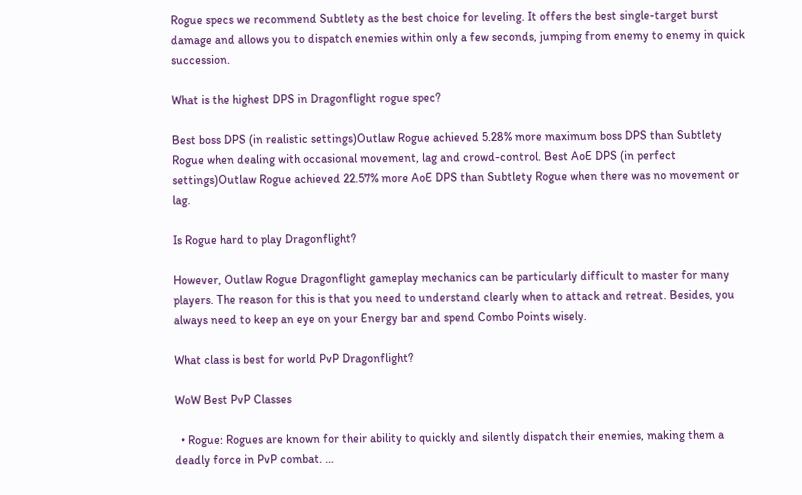Rogue specs we recommend Subtlety as the best choice for leveling. It offers the best single-target burst damage and allows you to dispatch enemies within only a few seconds, jumping from enemy to enemy in quick succession.

What is the highest DPS in Dragonflight rogue spec?

Best boss DPS (in realistic settings)Outlaw Rogue achieved 5.28% more maximum boss DPS than Subtlety Rogue when dealing with occasional movement, lag and crowd-control. Best AoE DPS (in perfect settings)Outlaw Rogue achieved 22.57% more AoE DPS than Subtlety Rogue when there was no movement or lag.

Is Rogue hard to play Dragonflight?

However, Outlaw Rogue Dragonflight gameplay mechanics can be particularly difficult to master for many players. The reason for this is that you need to understand clearly when to attack and retreat. Besides, you always need to keep an eye on your Energy bar and spend Combo Points wisely.

What class is best for world PvP Dragonflight?

WoW Best PvP Classes

  • Rogue: Rogues are known for their ability to quickly and silently dispatch their enemies, making them a deadly force in PvP combat. …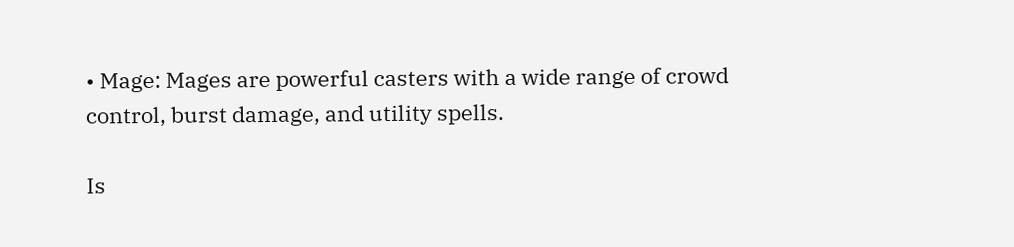• Mage: Mages are powerful casters with a wide range of crowd control, burst damage, and utility spells.

Is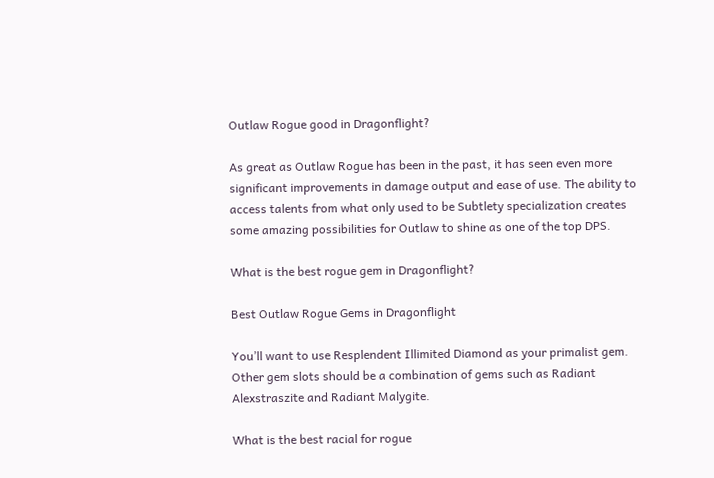Outlaw Rogue good in Dragonflight?

As great as Outlaw Rogue has been in the past, it has seen even more significant improvements in damage output and ease of use. The ability to access talents from what only used to be Subtlety specialization creates some amazing possibilities for Outlaw to shine as one of the top DPS.

What is the best rogue gem in Dragonflight?

Best Outlaw Rogue Gems in Dragonflight

You’ll want to use Resplendent Illimited Diamond as your primalist gem. Other gem slots should be a combination of gems such as Radiant Alexstraszite and Radiant Malygite.

What is the best racial for rogue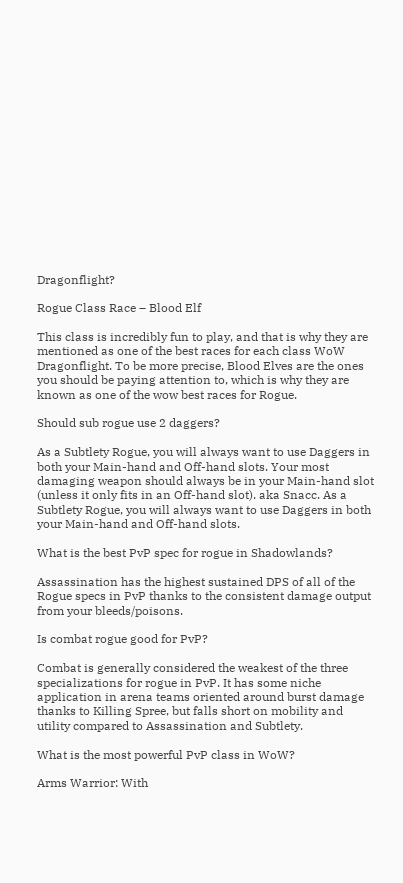Dragonflight?

Rogue Class Race – Blood Elf

This class is incredibly fun to play, and that is why they are mentioned as one of the best races for each class WoW Dragonflight. To be more precise, Blood Elves are the ones you should be paying attention to, which is why they are known as one of the wow best races for Rogue.

Should sub rogue use 2 daggers?

As a Subtlety Rogue, you will always want to use Daggers in both your Main-hand and Off-hand slots. Your most damaging weapon should always be in your Main-hand slot (unless it only fits in an Off-hand slot). aka Snacc. As a Subtlety Rogue, you will always want to use Daggers in both your Main-hand and Off-hand slots.

What is the best PvP spec for rogue in Shadowlands?

Assassination has the highest sustained DPS of all of the Rogue specs in PvP thanks to the consistent damage output from your bleeds/poisons.

Is combat rogue good for PvP?

Combat is generally considered the weakest of the three specializations for rogue in PvP. It has some niche application in arena teams oriented around burst damage thanks to Killing Spree, but falls short on mobility and utility compared to Assassination and Subtlety.

What is the most powerful PvP class in WoW?

Arms Warrior: With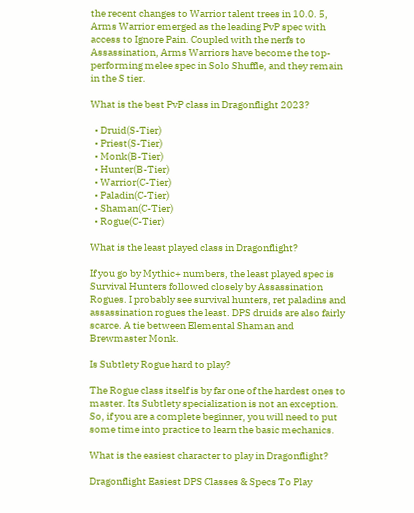the recent changes to Warrior talent trees in 10.0. 5, Arms Warrior emerged as the leading PvP spec with access to Ignore Pain. Coupled with the nerfs to Assassination, Arms Warriors have become the top-performing melee spec in Solo Shuffle, and they remain in the S tier.

What is the best PvP class in Dragonflight 2023?

  • Druid(S-Tier)
  • Priest(S-Tier)
  • Monk(B-Tier)
  • Hunter(B-Tier)
  • Warrior(C-Tier)
  • Paladin(C-Tier)
  • Shaman(C-Tier)
  • Rogue(C-Tier)

What is the least played class in Dragonflight?

If you go by Mythic+ numbers, the least played spec is Survival Hunters followed closely by Assassination Rogues. I probably see survival hunters, ret paladins and assassination rogues the least. DPS druids are also fairly scarce. A tie between Elemental Shaman and Brewmaster Monk.

Is Subtlety Rogue hard to play?

The Rogue class itself is by far one of the hardest ones to master. Its Subtlety specialization is not an exception. So, if you are a complete beginner, you will need to put some time into practice to learn the basic mechanics.

What is the easiest character to play in Dragonflight?

Dragonflight Easiest DPS Classes & Specs To Play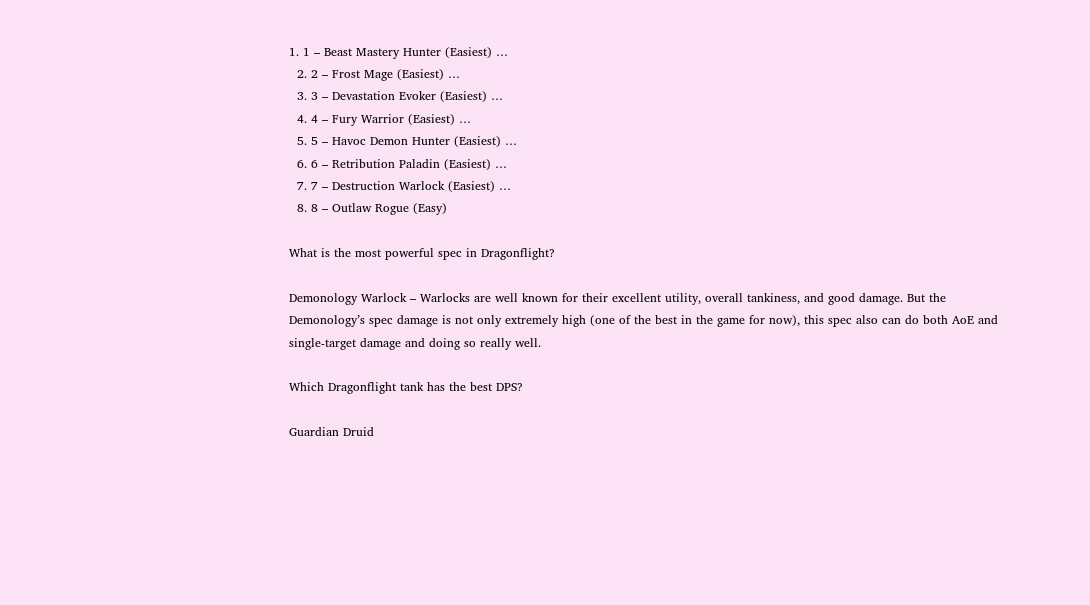1. 1 – Beast Mastery Hunter (Easiest) …
  2. 2 – Frost Mage (Easiest) …
  3. 3 – Devastation Evoker (Easiest) …
  4. 4 – Fury Warrior (Easiest) …
  5. 5 – Havoc Demon Hunter (Easiest) …
  6. 6 – Retribution Paladin (Easiest) …
  7. 7 – Destruction Warlock (Easiest) …
  8. 8 – Outlaw Rogue (Easy)

What is the most powerful spec in Dragonflight?

Demonology Warlock – Warlocks are well known for their excellent utility, overall tankiness, and good damage. But the Demonology’s spec damage is not only extremely high (one of the best in the game for now), this spec also can do both AoE and single-target damage and doing so really well.

Which Dragonflight tank has the best DPS?

Guardian Druid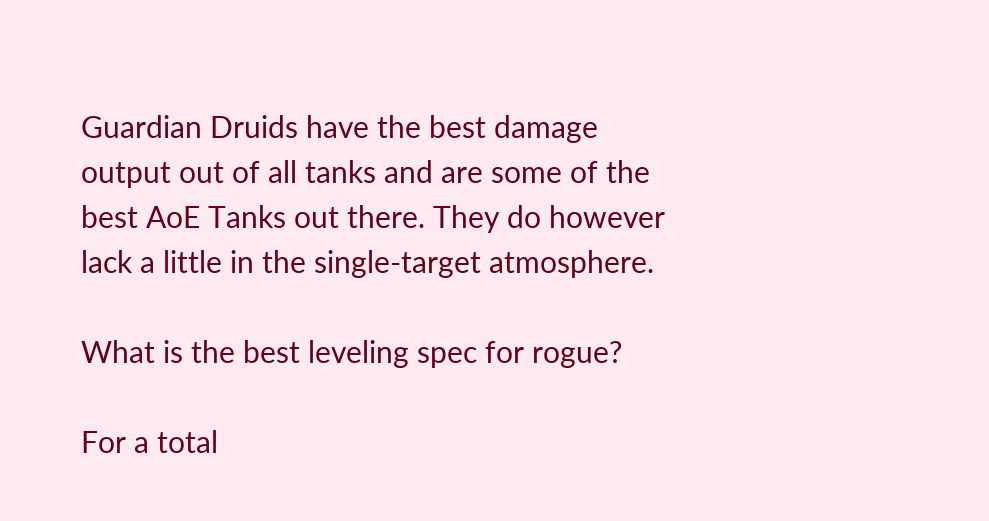Guardian Druids have the best damage output out of all tanks and are some of the best AoE Tanks out there. They do however lack a little in the single-target atmosphere.

What is the best leveling spec for rogue?

For a total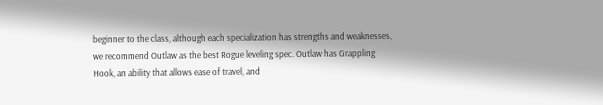beginner to the class, although each specialization has strengths and weaknesses, we recommend Outlaw as the best Rogue leveling spec. Outlaw has Grappling Hook, an ability that allows ease of travel, and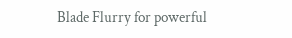Blade Flurry for powerful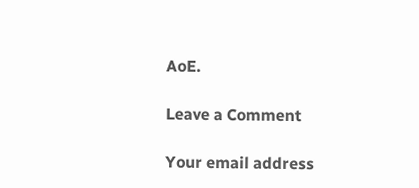AoE.

Leave a Comment

Your email address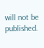will not be published.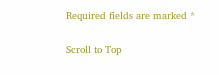Required fields are marked *

Scroll to Top